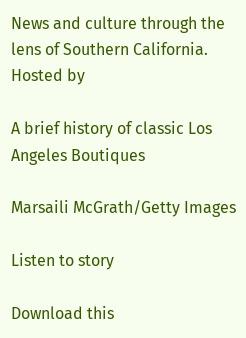News and culture through the lens of Southern California.
Hosted by

A brief history of classic Los Angeles Boutiques

Marsaili McGrath/Getty Images

Listen to story

Download this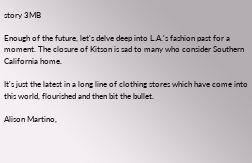story 3MB

Enough of the future, let's delve deep into L.A.'s fashion past for a moment. The closure of Kitson is sad to many who consider Southern California home.

It's just the latest in a long line of clothing stores which have come into this world, flourished and then bit the bullet.

Alison Martino,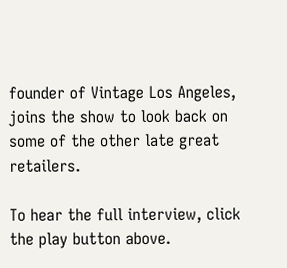founder of Vintage Los Angeles, joins the show to look back on some of the other late great retailers.

To hear the full interview, click the play button above.